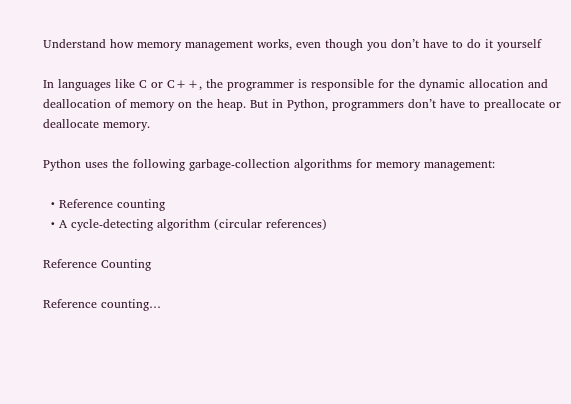Understand how memory management works, even though you don’t have to do it yourself

In languages like C or C++, the programmer is responsible for the dynamic allocation and deallocation of memory on the heap. But in Python, programmers don’t have to preallocate or deallocate memory.

Python uses the following garbage-collection algorithms for memory management:

  • Reference counting
  • A cycle-detecting algorithm (circular references)

Reference Counting

Reference counting…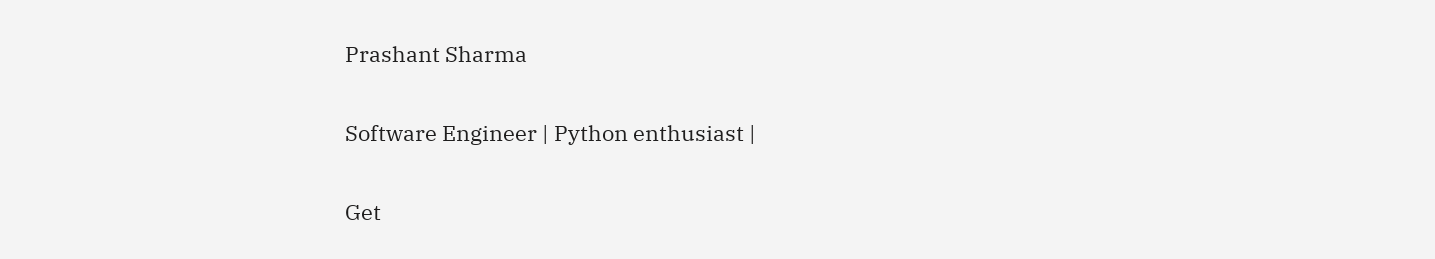Prashant Sharma

Software Engineer | Python enthusiast |

Get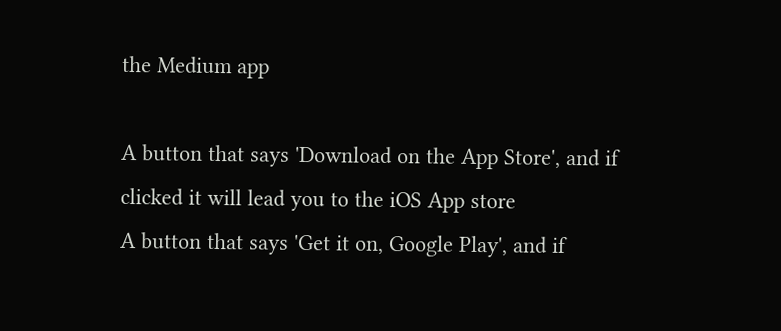the Medium app

A button that says 'Download on the App Store', and if clicked it will lead you to the iOS App store
A button that says 'Get it on, Google Play', and if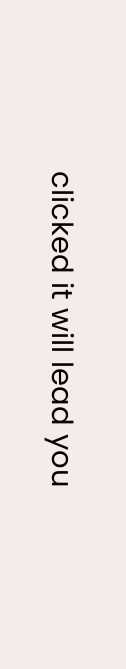clicked it will lead you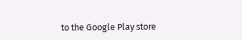to the Google Play store